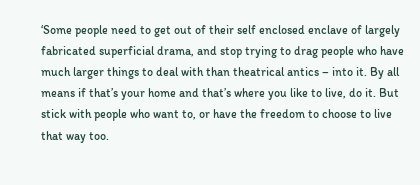‘Some people need to get out of their self enclosed enclave of largely fabricated superficial drama, and stop trying to drag people who have much larger things to deal with than theatrical antics – into it. By all means if that’s your home and that’s where you like to live, do it. But stick with people who want to, or have the freedom to choose to live that way too.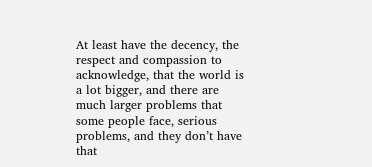At least have the decency, the respect and compassion to acknowledge, that the world is a lot bigger, and there are much larger problems that some people face, serious problems, and they don’t have that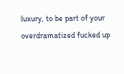luxury, to be part of your overdramatized fucked up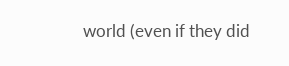world (even if they did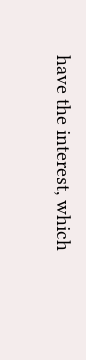have the interest, which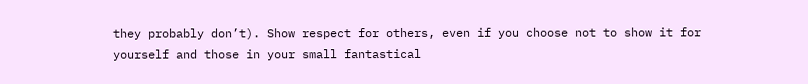they probably don’t). Show respect for others, even if you choose not to show it for yourself and those in your small fantastical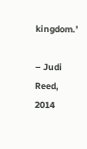kingdom.’

– Judi Reed, 2014